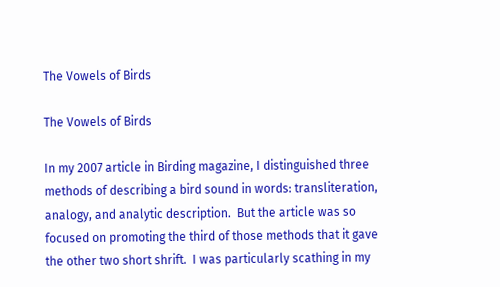The Vowels of Birds

The Vowels of Birds

In my 2007 article in Birding magazine, I distinguished three methods of describing a bird sound in words: transliteration, analogy, and analytic description.  But the article was so focused on promoting the third of those methods that it gave the other two short shrift.  I was particularly scathing in my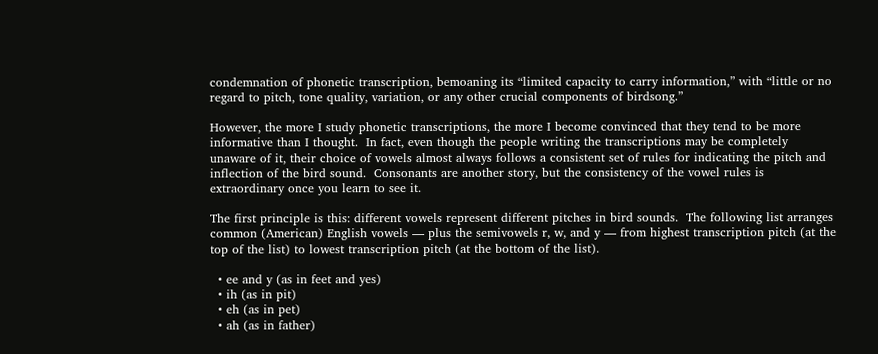condemnation of phonetic transcription, bemoaning its “limited capacity to carry information,” with “little or no regard to pitch, tone quality, variation, or any other crucial components of birdsong.”

However, the more I study phonetic transcriptions, the more I become convinced that they tend to be more informative than I thought.  In fact, even though the people writing the transcriptions may be completely unaware of it, their choice of vowels almost always follows a consistent set of rules for indicating the pitch and inflection of the bird sound.  Consonants are another story, but the consistency of the vowel rules is extraordinary once you learn to see it.

The first principle is this: different vowels represent different pitches in bird sounds.  The following list arranges common (American) English vowels — plus the semivowels r, w, and y — from highest transcription pitch (at the top of the list) to lowest transcription pitch (at the bottom of the list).

  • ee and y (as in feet and yes)
  • ih (as in pit)
  • eh (as in pet)
  • ah (as in father)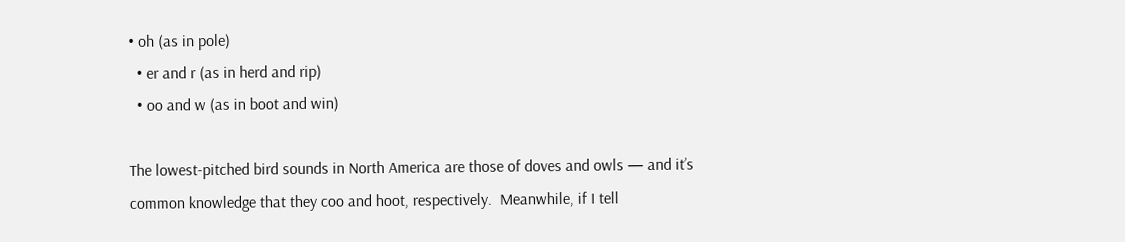• oh (as in pole)
  • er and r (as in herd and rip)
  • oo and w (as in boot and win)

The lowest-pitched bird sounds in North America are those of doves and owls — and it’s common knowledge that they coo and hoot, respectively.  Meanwhile, if I tell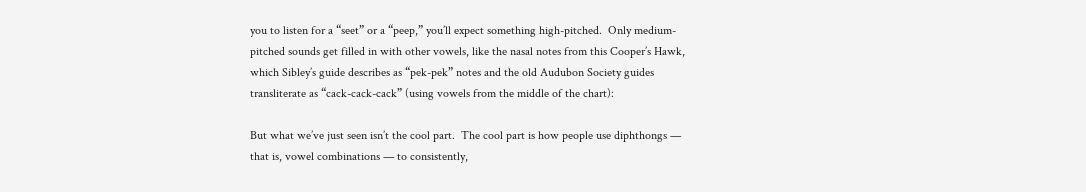you to listen for a “seet” or a “peep,” you’ll expect something high-pitched.  Only medium-pitched sounds get filled in with other vowels, like the nasal notes from this Cooper’s Hawk, which Sibley’s guide describes as “pek-pek” notes and the old Audubon Society guides transliterate as “cack-cack-cack” (using vowels from the middle of the chart):

But what we’ve just seen isn’t the cool part.  The cool part is how people use diphthongs — that is, vowel combinations — to consistently,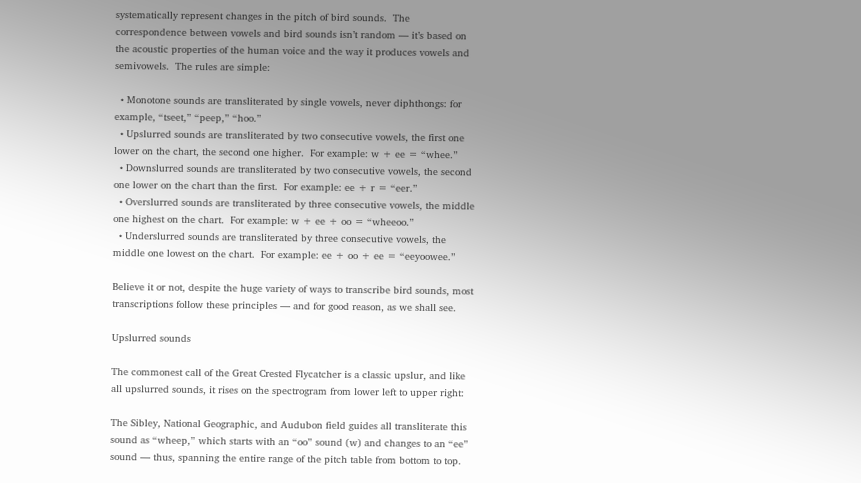systematically represent changes in the pitch of bird sounds.  The correspondence between vowels and bird sounds isn’t random — it’s based on the acoustic properties of the human voice and the way it produces vowels and semivowels.  The rules are simple:

  • Monotone sounds are transliterated by single vowels, never diphthongs: for example, “tseet,” “peep,” “hoo.”
  • Upslurred sounds are transliterated by two consecutive vowels, the first one lower on the chart, the second one higher.  For example: w + ee = “whee.”
  • Downslurred sounds are transliterated by two consecutive vowels, the second one lower on the chart than the first.  For example: ee + r = “eer.”
  • Overslurred sounds are transliterated by three consecutive vowels, the middle one highest on the chart.  For example: w + ee + oo = “wheeoo.”
  • Underslurred sounds are transliterated by three consecutive vowels, the middle one lowest on the chart.  For example: ee + oo + ee = “eeyoowee.”

Believe it or not, despite the huge variety of ways to transcribe bird sounds, most transcriptions follow these principles — and for good reason, as we shall see.

Upslurred sounds

The commonest call of the Great Crested Flycatcher is a classic upslur, and like all upslurred sounds, it rises on the spectrogram from lower left to upper right:

The Sibley, National Geographic, and Audubon field guides all transliterate this sound as “wheep,” which starts with an “oo” sound (w) and changes to an “ee” sound — thus, spanning the entire range of the pitch table from bottom to top.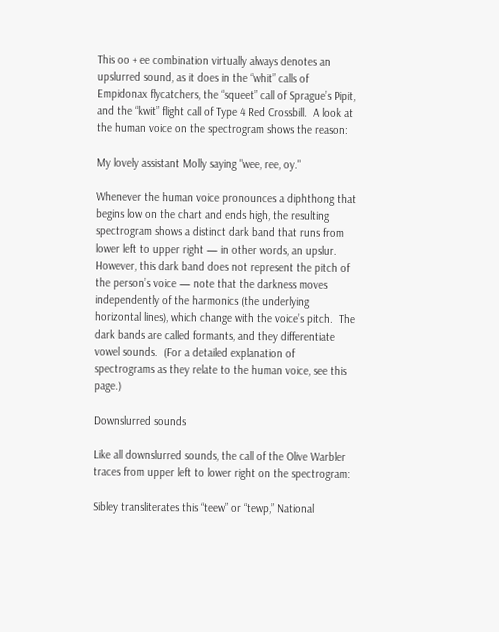This oo + ee combination virtually always denotes an upslurred sound, as it does in the “whit” calls of Empidonax flycatchers, the “squeet” call of Sprague’s Pipit, and the “kwit” flight call of Type 4 Red Crossbill.  A look at the human voice on the spectrogram shows the reason:

My lovely assistant Molly saying "wee, ree, oy."

Whenever the human voice pronounces a diphthong that begins low on the chart and ends high, the resulting spectrogram shows a distinct dark band that runs from lower left to upper right — in other words, an upslur.  However, this dark band does not represent the pitch of the person’s voice — note that the darkness moves independently of the harmonics (the underlying horizontal lines), which change with the voice’s pitch.  The dark bands are called formants, and they differentiate vowel sounds.  (For a detailed explanation of spectrograms as they relate to the human voice, see this page.)

Downslurred sounds

Like all downslurred sounds, the call of the Olive Warbler traces from upper left to lower right on the spectrogram:

Sibley transliterates this “teew” or “tewp,” National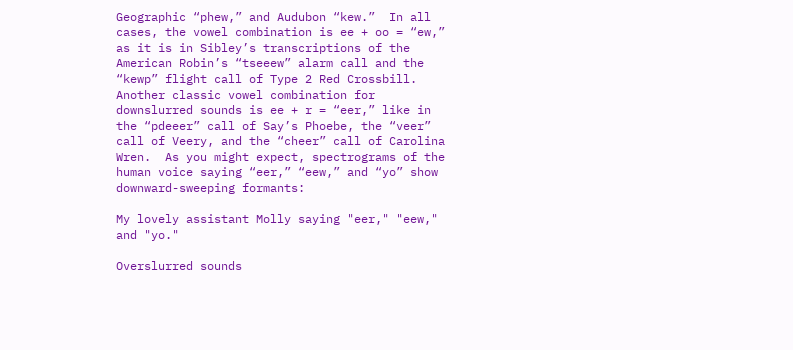Geographic “phew,” and Audubon “kew.”  In all cases, the vowel combination is ee + oo = “ew,” as it is in Sibley’s transcriptions of the American Robin’s “tseeew” alarm call and the “kewp” flight call of Type 2 Red Crossbill.  Another classic vowel combination for downslurred sounds is ee + r = “eer,” like in the “pdeeer” call of Say’s Phoebe, the “veer” call of Veery, and the “cheer” call of Carolina Wren.  As you might expect, spectrograms of the human voice saying “eer,” “eew,” and “yo” show downward-sweeping formants:

My lovely assistant Molly saying "eer," "eew," and "yo."

Overslurred sounds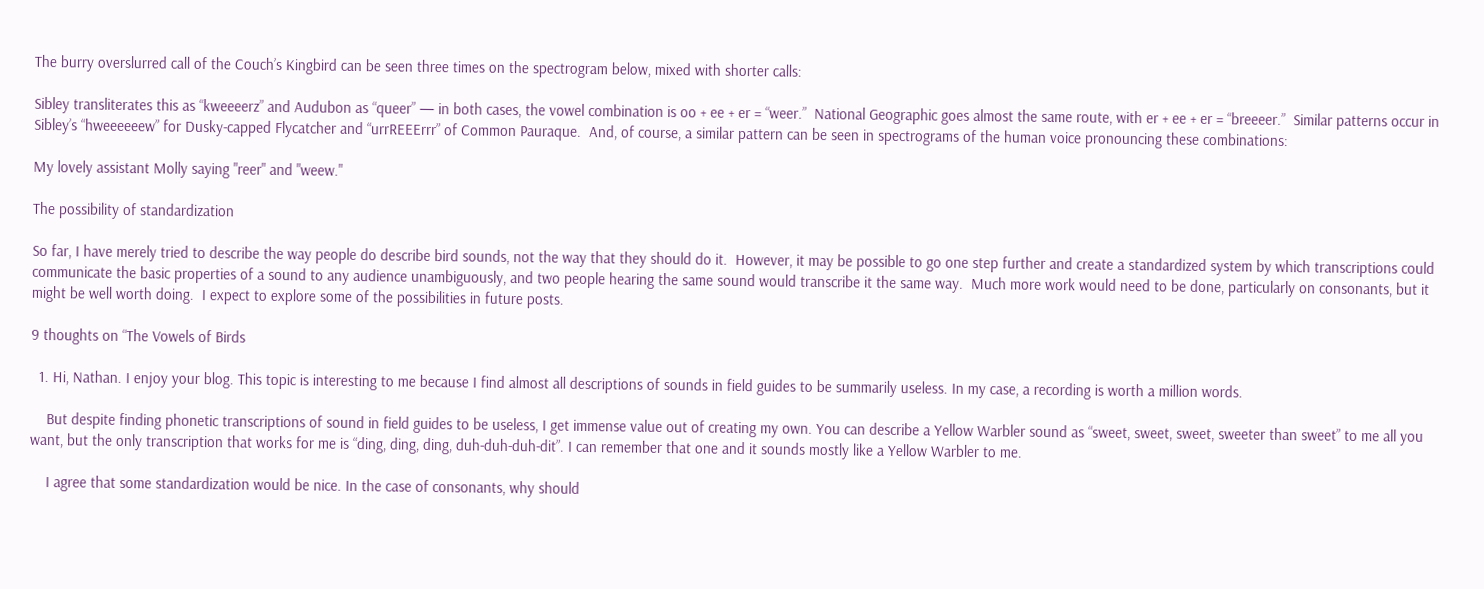The burry overslurred call of the Couch’s Kingbird can be seen three times on the spectrogram below, mixed with shorter calls:

Sibley transliterates this as “kweeeerz” and Audubon as “queer” — in both cases, the vowel combination is oo + ee + er = “weer.”  National Geographic goes almost the same route, with er + ee + er = “breeeer.”  Similar patterns occur in Sibley’s “hweeeeeew” for Dusky-capped Flycatcher and “urrREEErrr” of Common Pauraque.  And, of course, a similar pattern can be seen in spectrograms of the human voice pronouncing these combinations:

My lovely assistant Molly saying "reer" and "weew."

The possibility of standardization

So far, I have merely tried to describe the way people do describe bird sounds, not the way that they should do it.  However, it may be possible to go one step further and create a standardized system by which transcriptions could communicate the basic properties of a sound to any audience unambiguously, and two people hearing the same sound would transcribe it the same way.  Much more work would need to be done, particularly on consonants, but it might be well worth doing.  I expect to explore some of the possibilities in future posts.

9 thoughts on “The Vowels of Birds

  1. Hi, Nathan. I enjoy your blog. This topic is interesting to me because I find almost all descriptions of sounds in field guides to be summarily useless. In my case, a recording is worth a million words.

    But despite finding phonetic transcriptions of sound in field guides to be useless, I get immense value out of creating my own. You can describe a Yellow Warbler sound as “sweet, sweet, sweet, sweeter than sweet” to me all you want, but the only transcription that works for me is “ding, ding, ding, duh-duh-duh-dit”. I can remember that one and it sounds mostly like a Yellow Warbler to me.

    I agree that some standardization would be nice. In the case of consonants, why should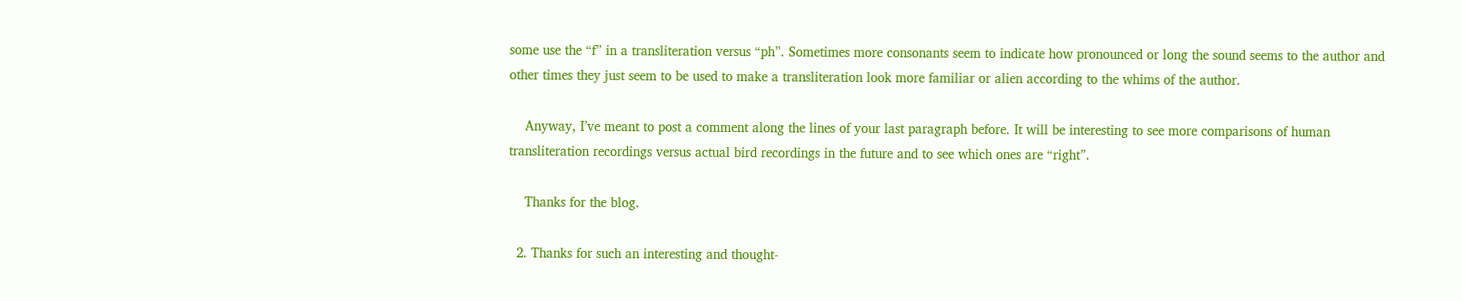some use the “f” in a transliteration versus “ph”. Sometimes more consonants seem to indicate how pronounced or long the sound seems to the author and other times they just seem to be used to make a transliteration look more familiar or alien according to the whims of the author.

    Anyway, I’ve meant to post a comment along the lines of your last paragraph before. It will be interesting to see more comparisons of human transliteration recordings versus actual bird recordings in the future and to see which ones are “right”.

    Thanks for the blog.

  2. Thanks for such an interesting and thought-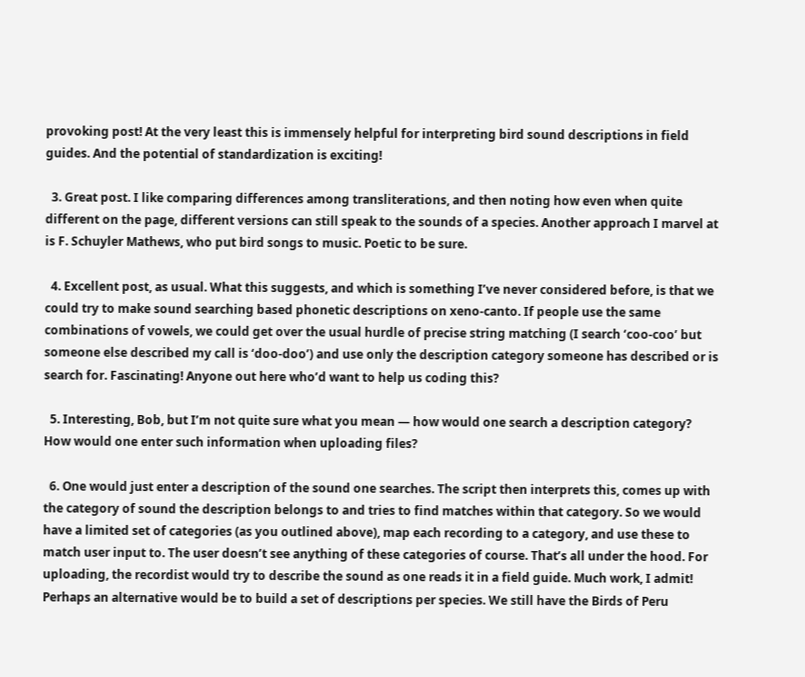provoking post! At the very least this is immensely helpful for interpreting bird sound descriptions in field guides. And the potential of standardization is exciting!

  3. Great post. I like comparing differences among transliterations, and then noting how even when quite different on the page, different versions can still speak to the sounds of a species. Another approach I marvel at is F. Schuyler Mathews, who put bird songs to music. Poetic to be sure.

  4. Excellent post, as usual. What this suggests, and which is something I’ve never considered before, is that we could try to make sound searching based phonetic descriptions on xeno-canto. If people use the same combinations of vowels, we could get over the usual hurdle of precise string matching (I search ‘coo-coo’ but someone else described my call is ‘doo-doo’) and use only the description category someone has described or is search for. Fascinating! Anyone out here who’d want to help us coding this?

  5. Interesting, Bob, but I’m not quite sure what you mean — how would one search a description category? How would one enter such information when uploading files?

  6. One would just enter a description of the sound one searches. The script then interprets this, comes up with the category of sound the description belongs to and tries to find matches within that category. So we would have a limited set of categories (as you outlined above), map each recording to a category, and use these to match user input to. The user doesn’t see anything of these categories of course. That’s all under the hood. For uploading, the recordist would try to describe the sound as one reads it in a field guide. Much work, I admit! Perhaps an alternative would be to build a set of descriptions per species. We still have the Birds of Peru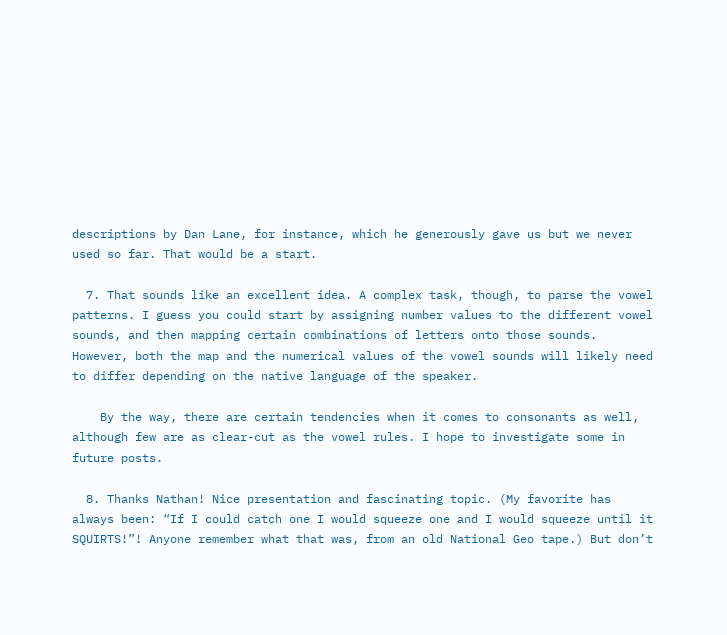descriptions by Dan Lane, for instance, which he generously gave us but we never used so far. That would be a start.

  7. That sounds like an excellent idea. A complex task, though, to parse the vowel patterns. I guess you could start by assigning number values to the different vowel sounds, and then mapping certain combinations of letters onto those sounds. However, both the map and the numerical values of the vowel sounds will likely need to differ depending on the native language of the speaker.

    By the way, there are certain tendencies when it comes to consonants as well, although few are as clear-cut as the vowel rules. I hope to investigate some in future posts.

  8. Thanks Nathan! Nice presentation and fascinating topic. (My favorite has always been: “If I could catch one I would squeeze one and I would squeeze until it SQUIRTS!”! Anyone remember what that was, from an old National Geo tape.) But don’t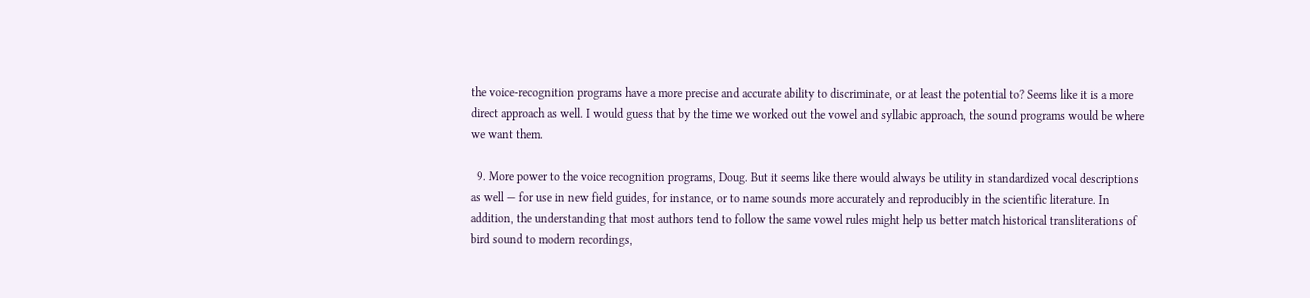the voice-recognition programs have a more precise and accurate ability to discriminate, or at least the potential to? Seems like it is a more direct approach as well. I would guess that by the time we worked out the vowel and syllabic approach, the sound programs would be where we want them.

  9. More power to the voice recognition programs, Doug. But it seems like there would always be utility in standardized vocal descriptions as well — for use in new field guides, for instance, or to name sounds more accurately and reproducibly in the scientific literature. In addition, the understanding that most authors tend to follow the same vowel rules might help us better match historical transliterations of bird sound to modern recordings,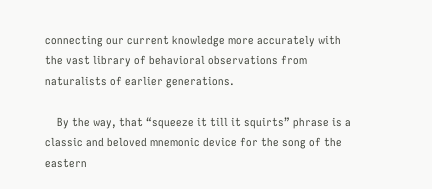connecting our current knowledge more accurately with the vast library of behavioral observations from naturalists of earlier generations.

    By the way, that “squeeze it till it squirts” phrase is a classic and beloved mnemonic device for the song of the eastern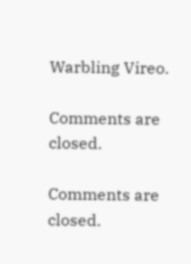Warbling Vireo.

Comments are closed.

Comments are closed.